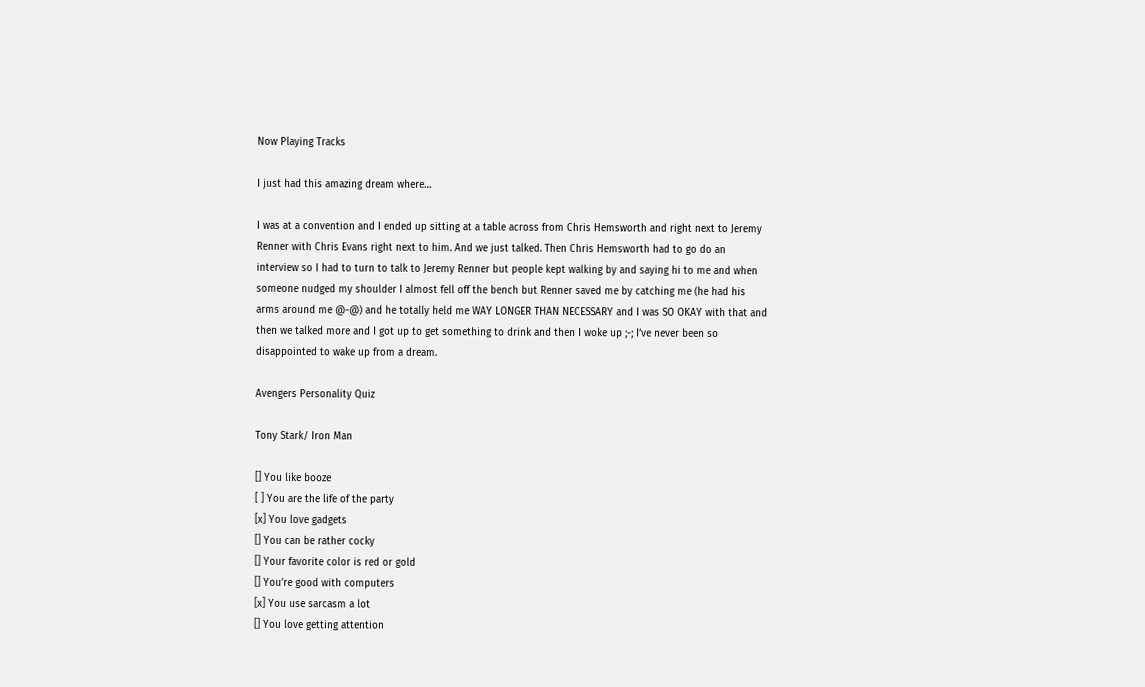Now Playing Tracks

I just had this amazing dream where…

I was at a convention and I ended up sitting at a table across from Chris Hemsworth and right next to Jeremy Renner with Chris Evans right next to him. And we just talked. Then Chris Hemsworth had to go do an interview so I had to turn to talk to Jeremy Renner but people kept walking by and saying hi to me and when someone nudged my shoulder I almost fell off the bench but Renner saved me by catching me (he had his arms around me @-@) and he totally held me WAY LONGER THAN NECESSARY and I was SO OKAY with that and then we talked more and I got up to get something to drink and then I woke up ;-; I’ve never been so disappointed to wake up from a dream.

Avengers Personality Quiz

Tony Stark/ Iron Man

[] You like booze
[ ] You are the life of the party
[x] You love gadgets
[] You can be rather cocky
[] Your favorite color is red or gold
[] You’re good with computers
[x] You use sarcasm a lot
[] You love getting attention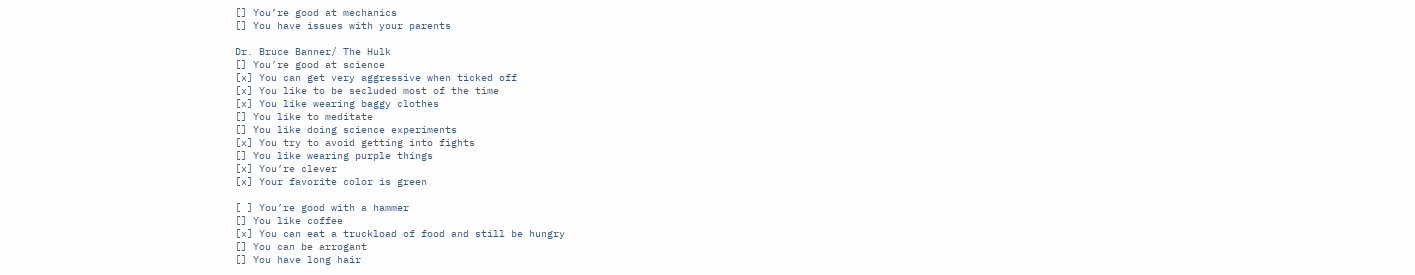[] You’re good at mechanics
[] You have issues with your parents

Dr. Bruce Banner/ The Hulk
[] You’re good at science
[x] You can get very aggressive when ticked off
[x] You like to be secluded most of the time
[x] You like wearing baggy clothes
[] You like to meditate
[] You like doing science experiments
[x] You try to avoid getting into fights
[] You like wearing purple things
[x] You’re clever
[x] Your favorite color is green

[ ] You’re good with a hammer
[] You like coffee
[x] You can eat a truckload of food and still be hungry
[] You can be arrogant
[] You have long hair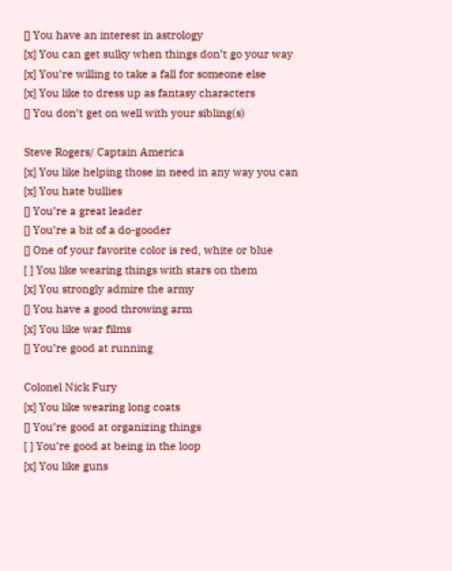[] You have an interest in astrology
[x] You can get sulky when things don’t go your way
[x] You’re willing to take a fall for someone else
[x] You like to dress up as fantasy characters
[] You don’t get on well with your sibling(s)

Steve Rogers/ Captain America
[x] You like helping those in need in any way you can
[x] You hate bullies
[] You’re a great leader
[] You’re a bit of a do-gooder
[] One of your favorite color is red, white or blue
[ ] You like wearing things with stars on them
[x] You strongly admire the army
[] You have a good throwing arm
[x] You like war films
[] You’re good at running

Colonel Nick Fury
[x] You like wearing long coats
[] You’re good at organizing things
[ ] You’re good at being in the loop
[x] You like guns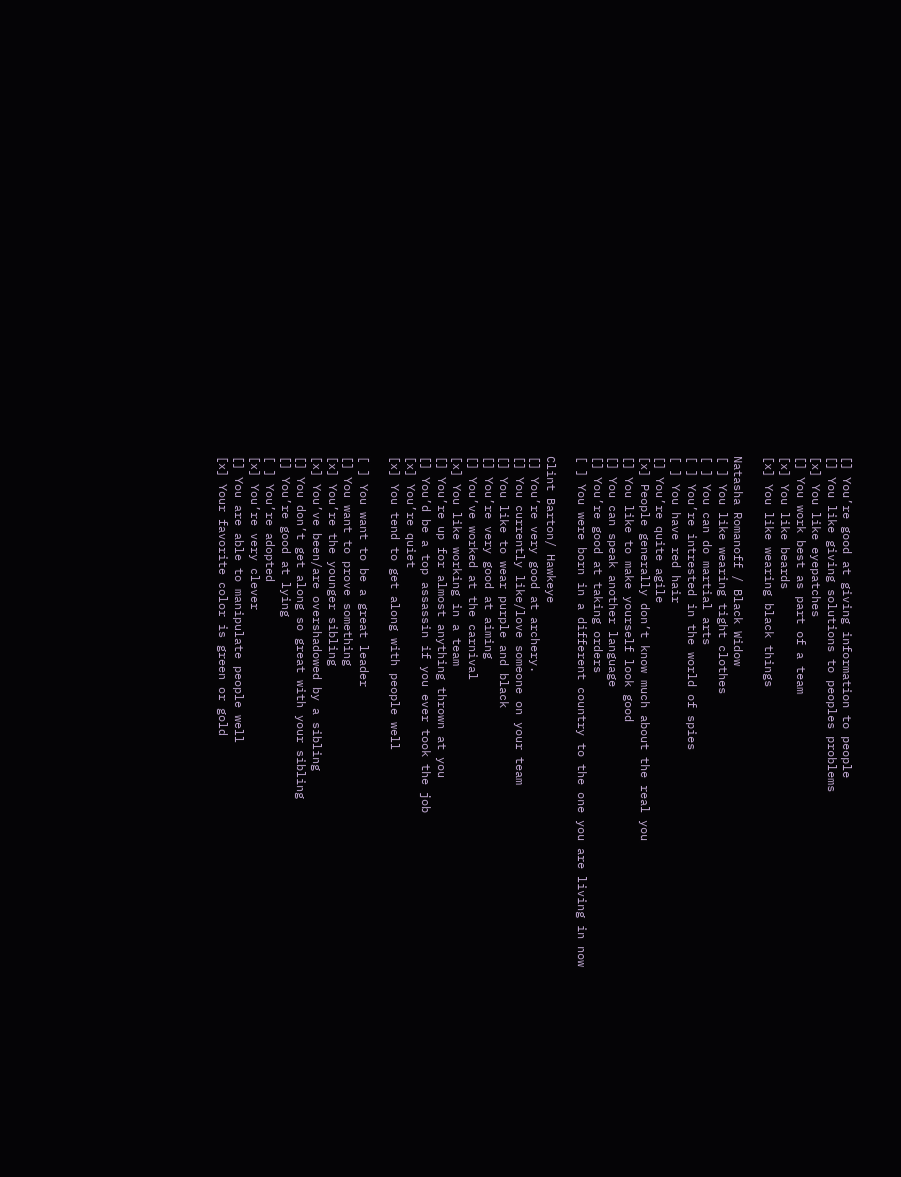[] You’re good at giving information to people
[] You like giving solutions to peoples problems
[x] You like eyepatches
[] You work best as part of a team
[x] You like beards
[x] You like wearing black things

Natasha Romanoff / Black Widow
[ ] You like wearing tight clothes
[ ] You can do martial arts
[ ] You’re intrested in the world of spies
[ ] You have red hair
[] You’re quite agile
[x] People generally don’t know much about the real you
[] You like to make yourself look good
[] You can speak another language
[] You’re good at taking orders
[ ] You were born in a different country to the one you are living in now

Clint Barton/ Hawkeye
[] You’re very good at archery.
[] You currently like/love someone on your team
[] You like to wear purple and black
[] You’re very good at aiming
[] You’ve worked at the carnival
[x] You like working in a team
[] You’re up for almost anything thrown at you
[] You’d be a top assassin if you ever took the job
[x] You’re quiet
[x] You tend to get along with people well

[ ] You want to be a great leader
[] You want to prove something
[x] You’re the younger sibling
[x] You’ve been/are overshadowed by a sibling
[] You don’t get along so great with your sibling
[] You’re good at lying
[ ] You’re adopted
[x] You’re very clever
[] You are able to manipulate people well
[x] Your favorite color is green or gold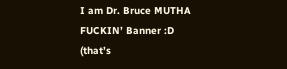I am Dr. Bruce MUTHA FUCKIN’ Banner :D (that’s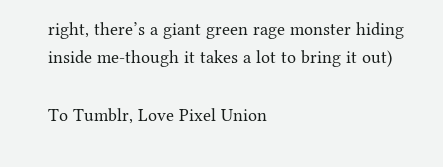right, there’s a giant green rage monster hiding inside me-though it takes a lot to bring it out)

To Tumblr, Love Pixel Union